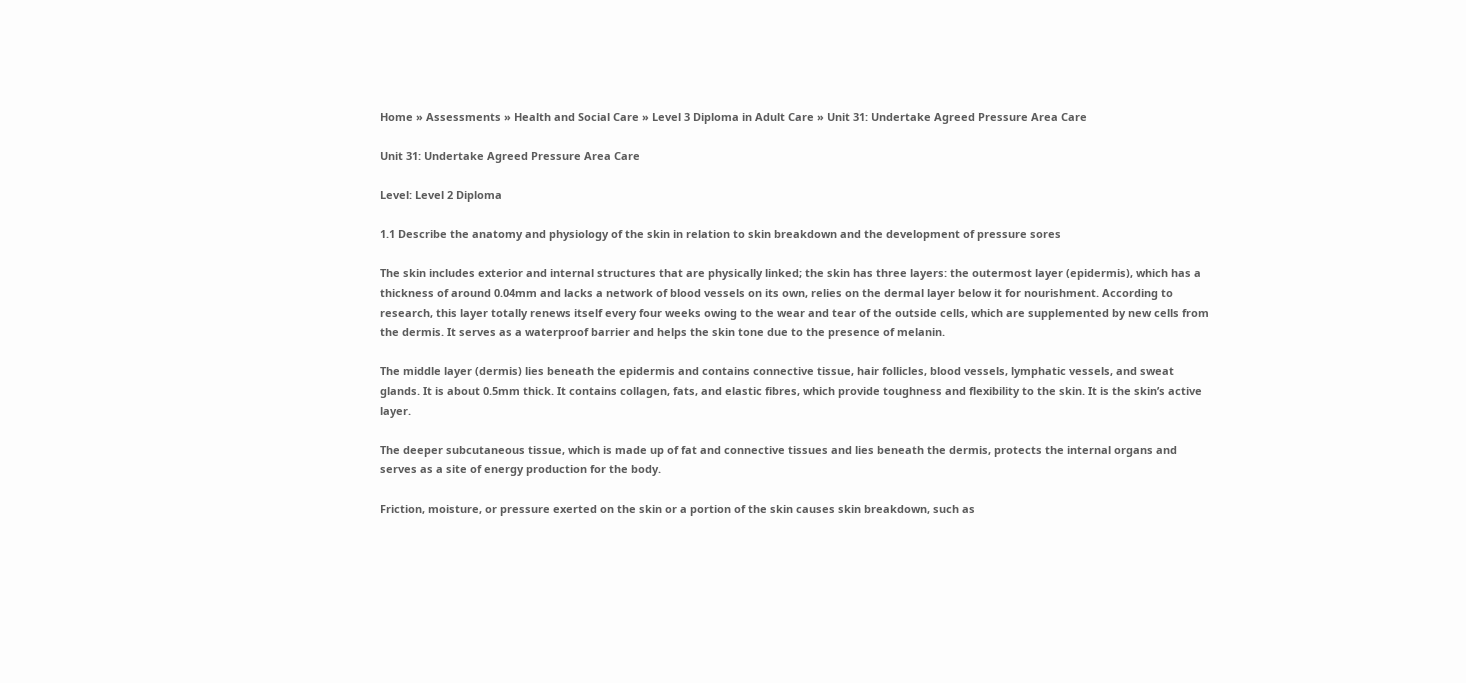Home » Assessments » Health and Social Care » Level 3 Diploma in Adult Care » Unit 31: Undertake Agreed Pressure Area Care

Unit 31: Undertake Agreed Pressure Area Care

Level: Level 2 Diploma

1.1 Describe the anatomy and physiology of the skin in relation to skin breakdown and the development of pressure sores

The skin includes exterior and internal structures that are physically linked; the skin has three layers: the outermost layer (epidermis), which has a thickness of around 0.04mm and lacks a network of blood vessels on its own, relies on the dermal layer below it for nourishment. According to research, this layer totally renews itself every four weeks owing to the wear and tear of the outside cells, which are supplemented by new cells from the dermis. It serves as a waterproof barrier and helps the skin tone due to the presence of melanin.

The middle layer (dermis) lies beneath the epidermis and contains connective tissue, hair follicles, blood vessels, lymphatic vessels, and sweat glands. It is about 0.5mm thick. It contains collagen, fats, and elastic fibres, which provide toughness and flexibility to the skin. It is the skin’s active layer.

The deeper subcutaneous tissue, which is made up of fat and connective tissues and lies beneath the dermis, protects the internal organs and serves as a site of energy production for the body.

Friction, moisture, or pressure exerted on the skin or a portion of the skin causes skin breakdown, such as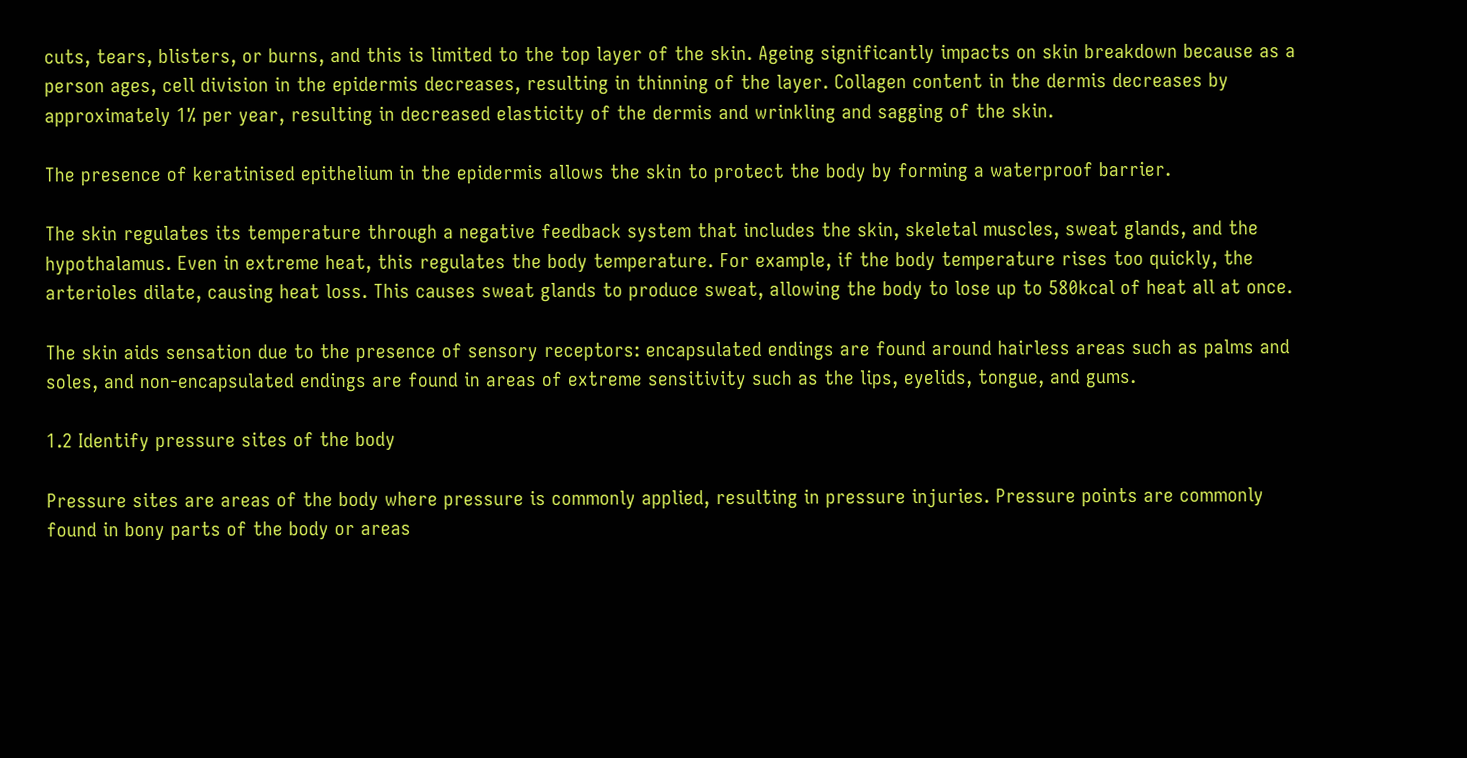cuts, tears, blisters, or burns, and this is limited to the top layer of the skin. Ageing significantly impacts on skin breakdown because as a person ages, cell division in the epidermis decreases, resulting in thinning of the layer. Collagen content in the dermis decreases by approximately 1% per year, resulting in decreased elasticity of the dermis and wrinkling and sagging of the skin.

The presence of keratinised epithelium in the epidermis allows the skin to protect the body by forming a waterproof barrier.

The skin regulates its temperature through a negative feedback system that includes the skin, skeletal muscles, sweat glands, and the hypothalamus. Even in extreme heat, this regulates the body temperature. For example, if the body temperature rises too quickly, the arterioles dilate, causing heat loss. This causes sweat glands to produce sweat, allowing the body to lose up to 580kcal of heat all at once.

The skin aids sensation due to the presence of sensory receptors: encapsulated endings are found around hairless areas such as palms and soles, and non-encapsulated endings are found in areas of extreme sensitivity such as the lips, eyelids, tongue, and gums.

1.2 Identify pressure sites of the body

Pressure sites are areas of the body where pressure is commonly applied, resulting in pressure injuries. Pressure points are commonly found in bony parts of the body or areas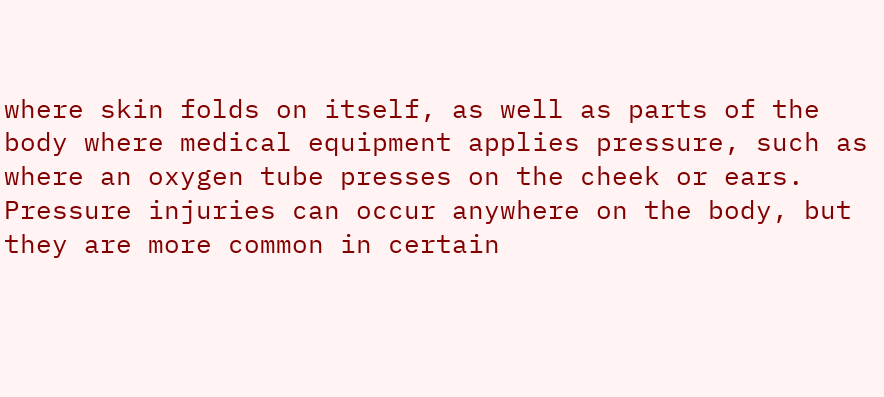where skin folds on itself, as well as parts of the body where medical equipment applies pressure, such as where an oxygen tube presses on the cheek or ears. Pressure injuries can occur anywhere on the body, but they are more common in certain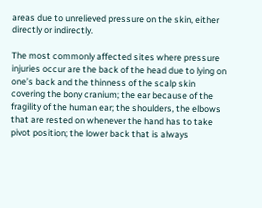areas due to unrelieved pressure on the skin, either directly or indirectly.

The most commonly affected sites where pressure injuries occur are the back of the head due to lying on one’s back and the thinness of the scalp skin covering the bony cranium; the ear because of the fragility of the human ear; the shoulders, the elbows that are rested on whenever the hand has to take pivot position; the lower back that is always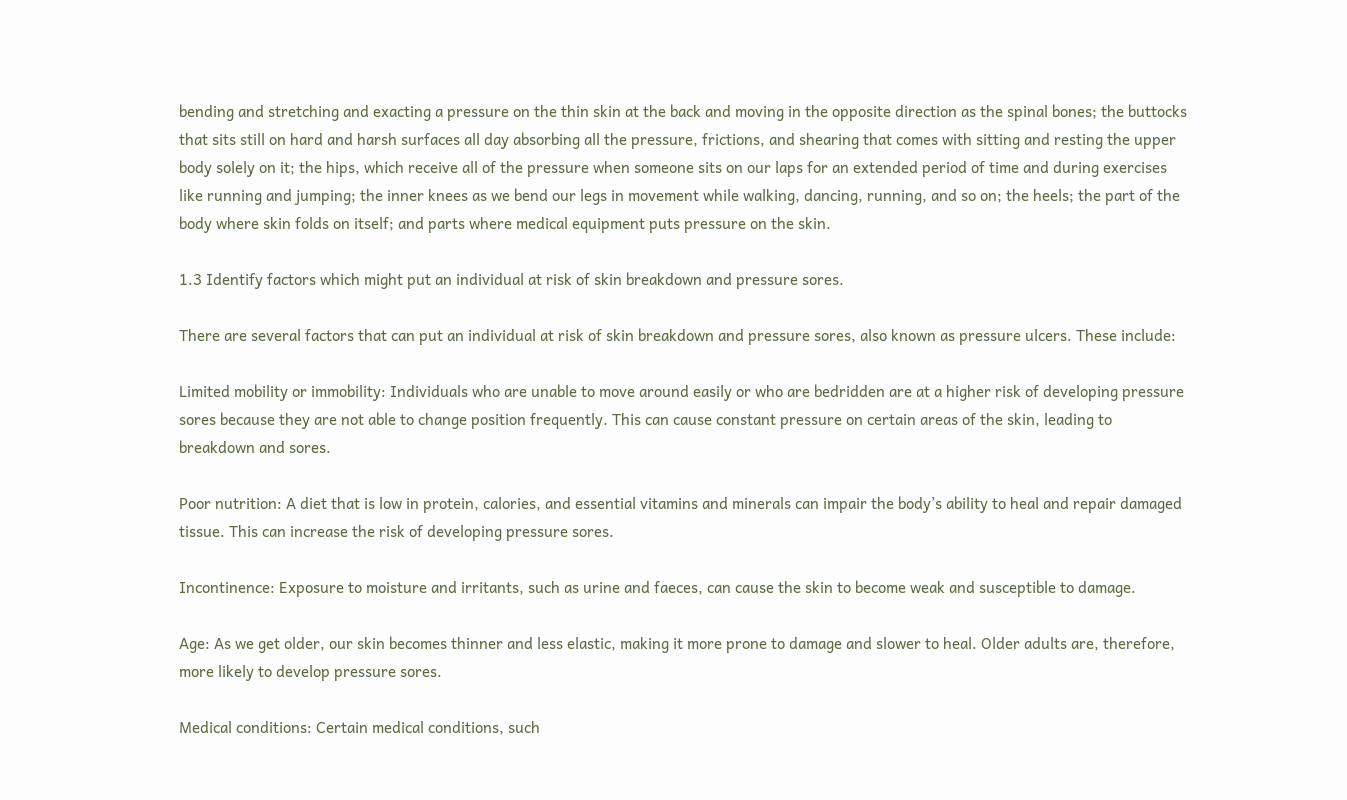bending and stretching and exacting a pressure on the thin skin at the back and moving in the opposite direction as the spinal bones; the buttocks that sits still on hard and harsh surfaces all day absorbing all the pressure, frictions, and shearing that comes with sitting and resting the upper body solely on it; the hips, which receive all of the pressure when someone sits on our laps for an extended period of time and during exercises like running and jumping; the inner knees as we bend our legs in movement while walking, dancing, running, and so on; the heels; the part of the body where skin folds on itself; and parts where medical equipment puts pressure on the skin.

1.3 Identify factors which might put an individual at risk of skin breakdown and pressure sores.

There are several factors that can put an individual at risk of skin breakdown and pressure sores, also known as pressure ulcers. These include:

Limited mobility or immobility: Individuals who are unable to move around easily or who are bedridden are at a higher risk of developing pressure sores because they are not able to change position frequently. This can cause constant pressure on certain areas of the skin, leading to breakdown and sores.

Poor nutrition: A diet that is low in protein, calories, and essential vitamins and minerals can impair the body’s ability to heal and repair damaged tissue. This can increase the risk of developing pressure sores.

Incontinence: Exposure to moisture and irritants, such as urine and faeces, can cause the skin to become weak and susceptible to damage.

Age: As we get older, our skin becomes thinner and less elastic, making it more prone to damage and slower to heal. Older adults are, therefore, more likely to develop pressure sores.

Medical conditions: Certain medical conditions, such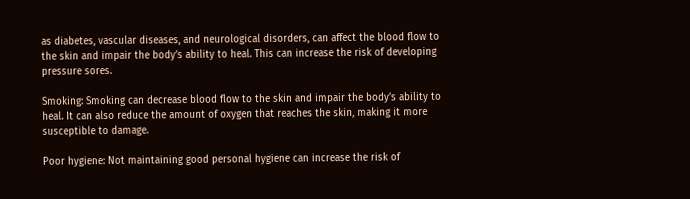as diabetes, vascular diseases, and neurological disorders, can affect the blood flow to the skin and impair the body’s ability to heal. This can increase the risk of developing pressure sores.

Smoking: Smoking can decrease blood flow to the skin and impair the body’s ability to heal. It can also reduce the amount of oxygen that reaches the skin, making it more susceptible to damage.

Poor hygiene: Not maintaining good personal hygiene can increase the risk of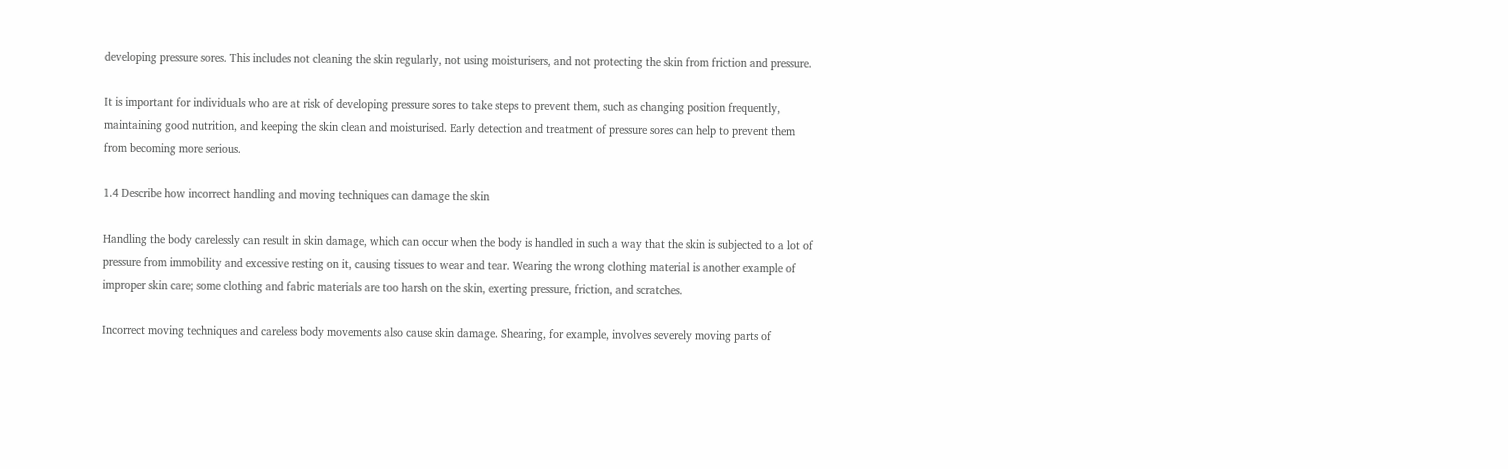developing pressure sores. This includes not cleaning the skin regularly, not using moisturisers, and not protecting the skin from friction and pressure.

It is important for individuals who are at risk of developing pressure sores to take steps to prevent them, such as changing position frequently, maintaining good nutrition, and keeping the skin clean and moisturised. Early detection and treatment of pressure sores can help to prevent them from becoming more serious.

1.4 Describe how incorrect handling and moving techniques can damage the skin

Handling the body carelessly can result in skin damage, which can occur when the body is handled in such a way that the skin is subjected to a lot of pressure from immobility and excessive resting on it, causing tissues to wear and tear. Wearing the wrong clothing material is another example of improper skin care; some clothing and fabric materials are too harsh on the skin, exerting pressure, friction, and scratches.

Incorrect moving techniques and careless body movements also cause skin damage. Shearing, for example, involves severely moving parts of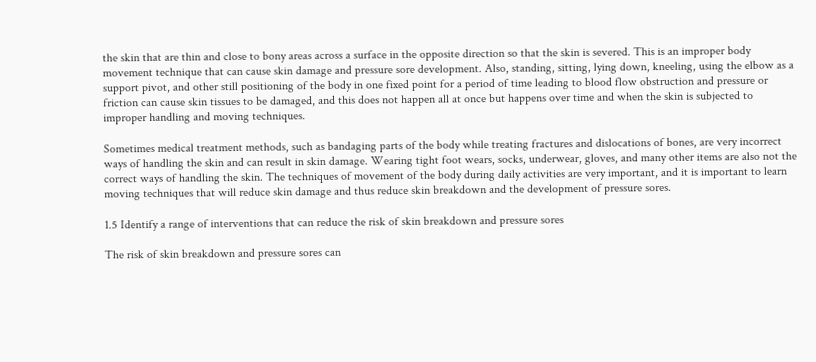the skin that are thin and close to bony areas across a surface in the opposite direction so that the skin is severed. This is an improper body movement technique that can cause skin damage and pressure sore development. Also, standing, sitting, lying down, kneeling, using the elbow as a support pivot, and other still positioning of the body in one fixed point for a period of time leading to blood flow obstruction and pressure or friction can cause skin tissues to be damaged, and this does not happen all at once but happens over time and when the skin is subjected to improper handling and moving techniques.

Sometimes medical treatment methods, such as bandaging parts of the body while treating fractures and dislocations of bones, are very incorrect ways of handling the skin and can result in skin damage. Wearing tight foot wears, socks, underwear, gloves, and many other items are also not the correct ways of handling the skin. The techniques of movement of the body during daily activities are very important, and it is important to learn moving techniques that will reduce skin damage and thus reduce skin breakdown and the development of pressure sores.

1.5 Identify a range of interventions that can reduce the risk of skin breakdown and pressure sores

The risk of skin breakdown and pressure sores can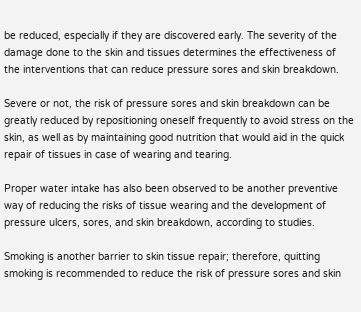be reduced, especially if they are discovered early. The severity of the damage done to the skin and tissues determines the effectiveness of the interventions that can reduce pressure sores and skin breakdown.

Severe or not, the risk of pressure sores and skin breakdown can be greatly reduced by repositioning oneself frequently to avoid stress on the skin, as well as by maintaining good nutrition that would aid in the quick repair of tissues in case of wearing and tearing.

Proper water intake has also been observed to be another preventive way of reducing the risks of tissue wearing and the development of pressure ulcers, sores, and skin breakdown, according to studies.

Smoking is another barrier to skin tissue repair; therefore, quitting smoking is recommended to reduce the risk of pressure sores and skin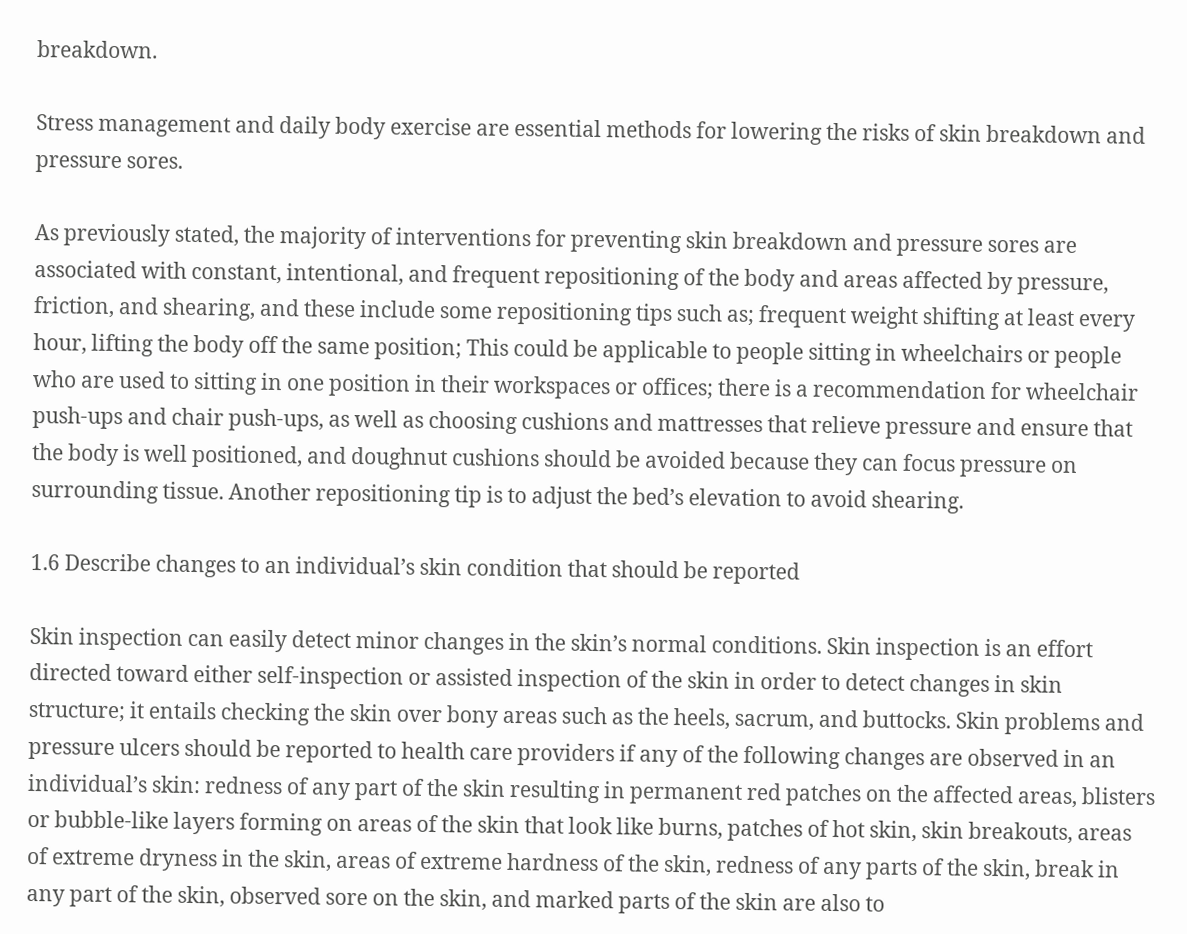breakdown.

Stress management and daily body exercise are essential methods for lowering the risks of skin breakdown and pressure sores.

As previously stated, the majority of interventions for preventing skin breakdown and pressure sores are associated with constant, intentional, and frequent repositioning of the body and areas affected by pressure, friction, and shearing, and these include some repositioning tips such as; frequent weight shifting at least every hour, lifting the body off the same position; This could be applicable to people sitting in wheelchairs or people who are used to sitting in one position in their workspaces or offices; there is a recommendation for wheelchair push-ups and chair push-ups, as well as choosing cushions and mattresses that relieve pressure and ensure that the body is well positioned, and doughnut cushions should be avoided because they can focus pressure on surrounding tissue. Another repositioning tip is to adjust the bed’s elevation to avoid shearing.

1.6 Describe changes to an individual’s skin condition that should be reported

Skin inspection can easily detect minor changes in the skin’s normal conditions. Skin inspection is an effort directed toward either self-inspection or assisted inspection of the skin in order to detect changes in skin structure; it entails checking the skin over bony areas such as the heels, sacrum, and buttocks. Skin problems and pressure ulcers should be reported to health care providers if any of the following changes are observed in an individual’s skin: redness of any part of the skin resulting in permanent red patches on the affected areas, blisters or bubble-like layers forming on areas of the skin that look like burns, patches of hot skin, skin breakouts, areas of extreme dryness in the skin, areas of extreme hardness of the skin, redness of any parts of the skin, break in any part of the skin, observed sore on the skin, and marked parts of the skin are also to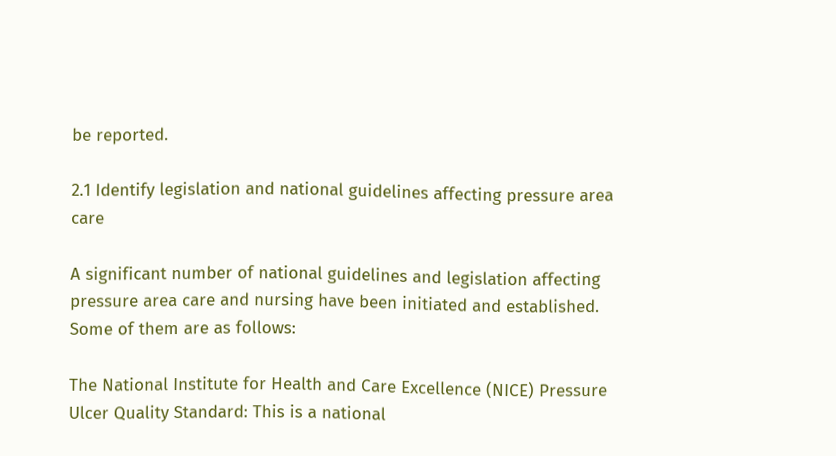be reported.

2.1 Identify legislation and national guidelines affecting pressure area care

A significant number of national guidelines and legislation affecting pressure area care and nursing have been initiated and established. Some of them are as follows:

The National Institute for Health and Care Excellence (NICE) Pressure Ulcer Quality Standard: This is a national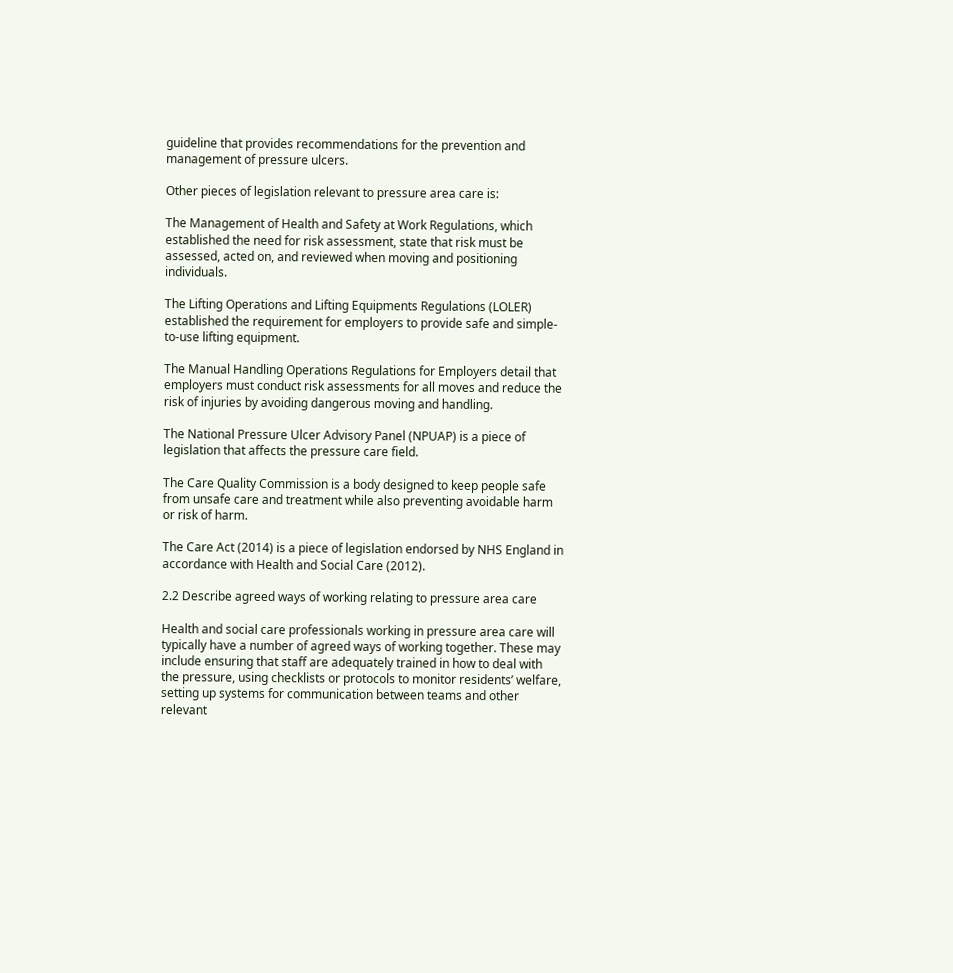guideline that provides recommendations for the prevention and management of pressure ulcers.

Other pieces of legislation relevant to pressure area care is:

The Management of Health and Safety at Work Regulations, which established the need for risk assessment, state that risk must be assessed, acted on, and reviewed when moving and positioning individuals.

The Lifting Operations and Lifting Equipments Regulations (LOLER) established the requirement for employers to provide safe and simple-to-use lifting equipment.

The Manual Handling Operations Regulations for Employers detail that employers must conduct risk assessments for all moves and reduce the risk of injuries by avoiding dangerous moving and handling.

The National Pressure Ulcer Advisory Panel (NPUAP) is a piece of legislation that affects the pressure care field.

The Care Quality Commission is a body designed to keep people safe from unsafe care and treatment while also preventing avoidable harm or risk of harm.

The Care Act (2014) is a piece of legislation endorsed by NHS England in accordance with Health and Social Care (2012).

2.2 Describe agreed ways of working relating to pressure area care

Health and social care professionals working in pressure area care will typically have a number of agreed ways of working together. These may include ensuring that staff are adequately trained in how to deal with the pressure, using checklists or protocols to monitor residents’ welfare, setting up systems for communication between teams and other relevant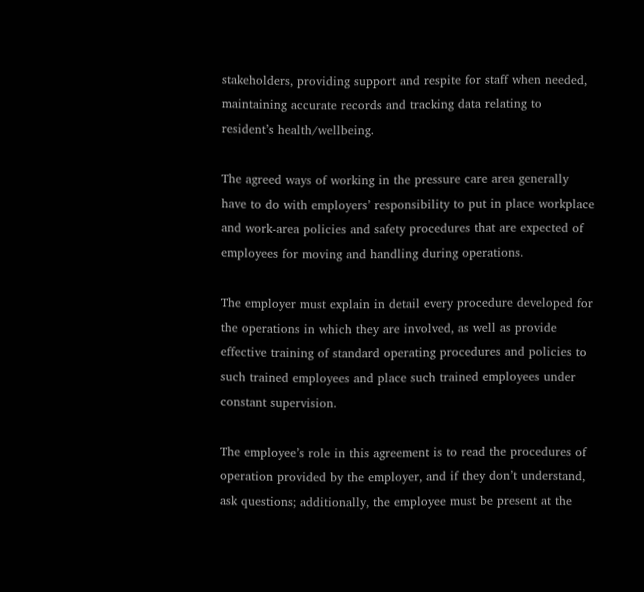stakeholders, providing support and respite for staff when needed, maintaining accurate records and tracking data relating to resident’s health/wellbeing.

The agreed ways of working in the pressure care area generally have to do with employers’ responsibility to put in place workplace and work-area policies and safety procedures that are expected of employees for moving and handling during operations.

The employer must explain in detail every procedure developed for the operations in which they are involved, as well as provide effective training of standard operating procedures and policies to such trained employees and place such trained employees under constant supervision.

The employee’s role in this agreement is to read the procedures of operation provided by the employer, and if they don’t understand, ask questions; additionally, the employee must be present at the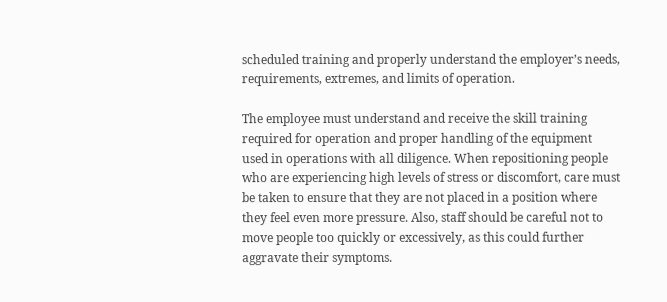scheduled training and properly understand the employer’s needs, requirements, extremes, and limits of operation.

The employee must understand and receive the skill training required for operation and proper handling of the equipment used in operations with all diligence. When repositioning people who are experiencing high levels of stress or discomfort, care must be taken to ensure that they are not placed in a position where they feel even more pressure. Also, staff should be careful not to move people too quickly or excessively, as this could further aggravate their symptoms.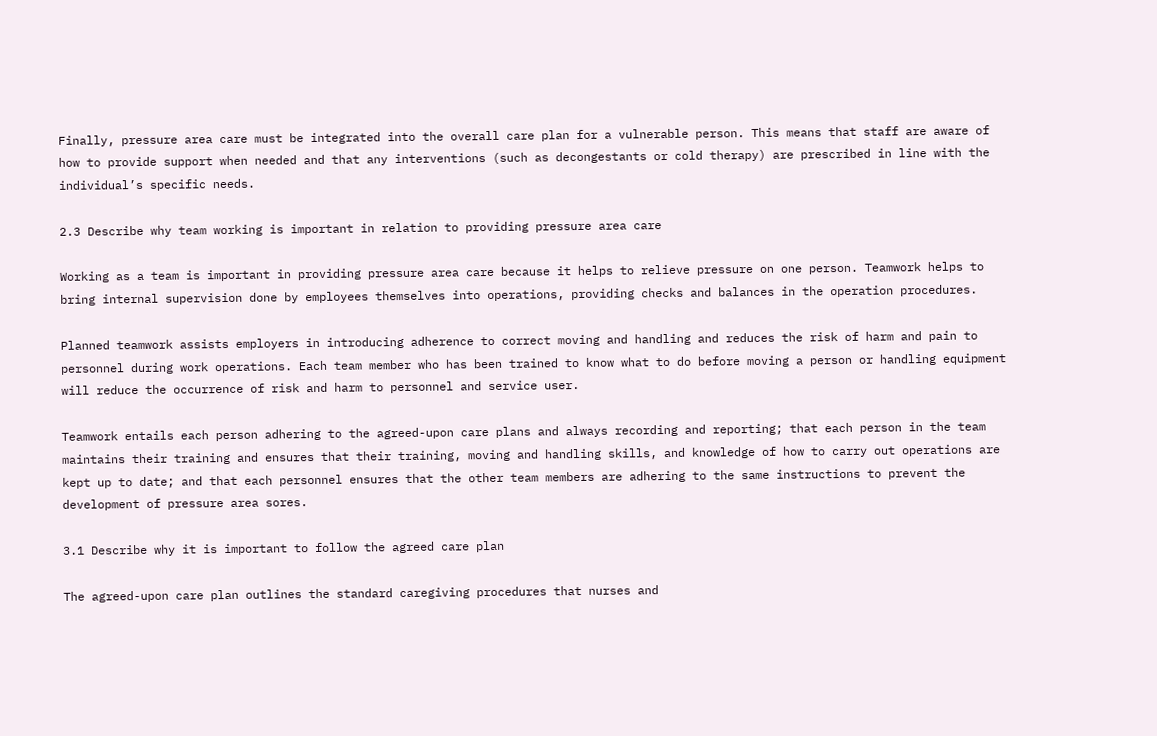Finally, pressure area care must be integrated into the overall care plan for a vulnerable person. This means that staff are aware of how to provide support when needed and that any interventions (such as decongestants or cold therapy) are prescribed in line with the individual’s specific needs.

2.3 Describe why team working is important in relation to providing pressure area care

Working as a team is important in providing pressure area care because it helps to relieve pressure on one person. Teamwork helps to bring internal supervision done by employees themselves into operations, providing checks and balances in the operation procedures.

Planned teamwork assists employers in introducing adherence to correct moving and handling and reduces the risk of harm and pain to personnel during work operations. Each team member who has been trained to know what to do before moving a person or handling equipment will reduce the occurrence of risk and harm to personnel and service user.

Teamwork entails each person adhering to the agreed-upon care plans and always recording and reporting; that each person in the team maintains their training and ensures that their training, moving and handling skills, and knowledge of how to carry out operations are kept up to date; and that each personnel ensures that the other team members are adhering to the same instructions to prevent the development of pressure area sores.

3.1 Describe why it is important to follow the agreed care plan

The agreed-upon care plan outlines the standard caregiving procedures that nurses and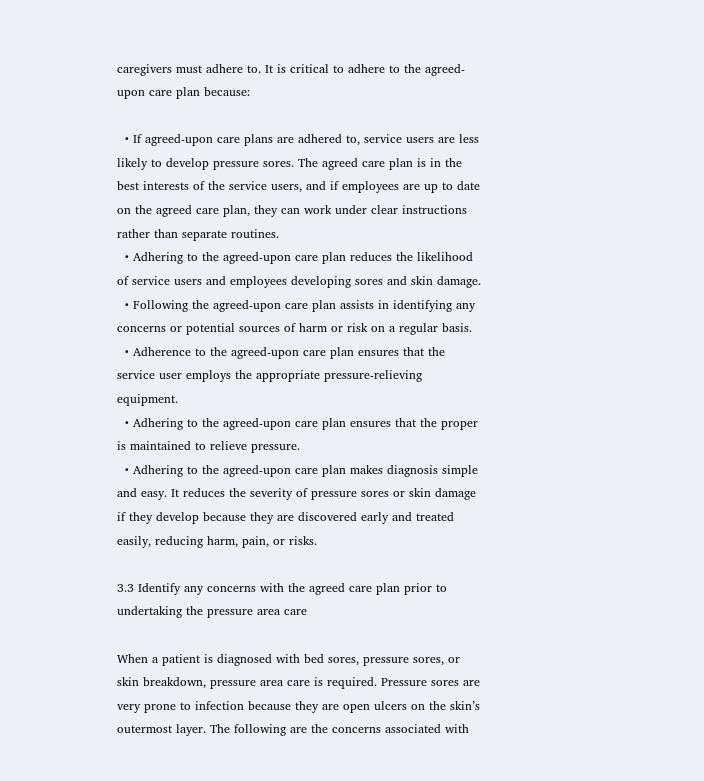caregivers must adhere to. It is critical to adhere to the agreed-upon care plan because:

  • If agreed-upon care plans are adhered to, service users are less likely to develop pressure sores. The agreed care plan is in the best interests of the service users, and if employees are up to date on the agreed care plan, they can work under clear instructions rather than separate routines.
  • Adhering to the agreed-upon care plan reduces the likelihood of service users and employees developing sores and skin damage.
  • Following the agreed-upon care plan assists in identifying any concerns or potential sources of harm or risk on a regular basis.
  • Adherence to the agreed-upon care plan ensures that the service user employs the appropriate pressure-relieving equipment.
  • Adhering to the agreed-upon care plan ensures that the proper is maintained to relieve pressure.
  • Adhering to the agreed-upon care plan makes diagnosis simple and easy. It reduces the severity of pressure sores or skin damage if they develop because they are discovered early and treated easily, reducing harm, pain, or risks.

3.3 Identify any concerns with the agreed care plan prior to undertaking the pressure area care

When a patient is diagnosed with bed sores, pressure sores, or skin breakdown, pressure area care is required. Pressure sores are very prone to infection because they are open ulcers on the skin’s outermost layer. The following are the concerns associated with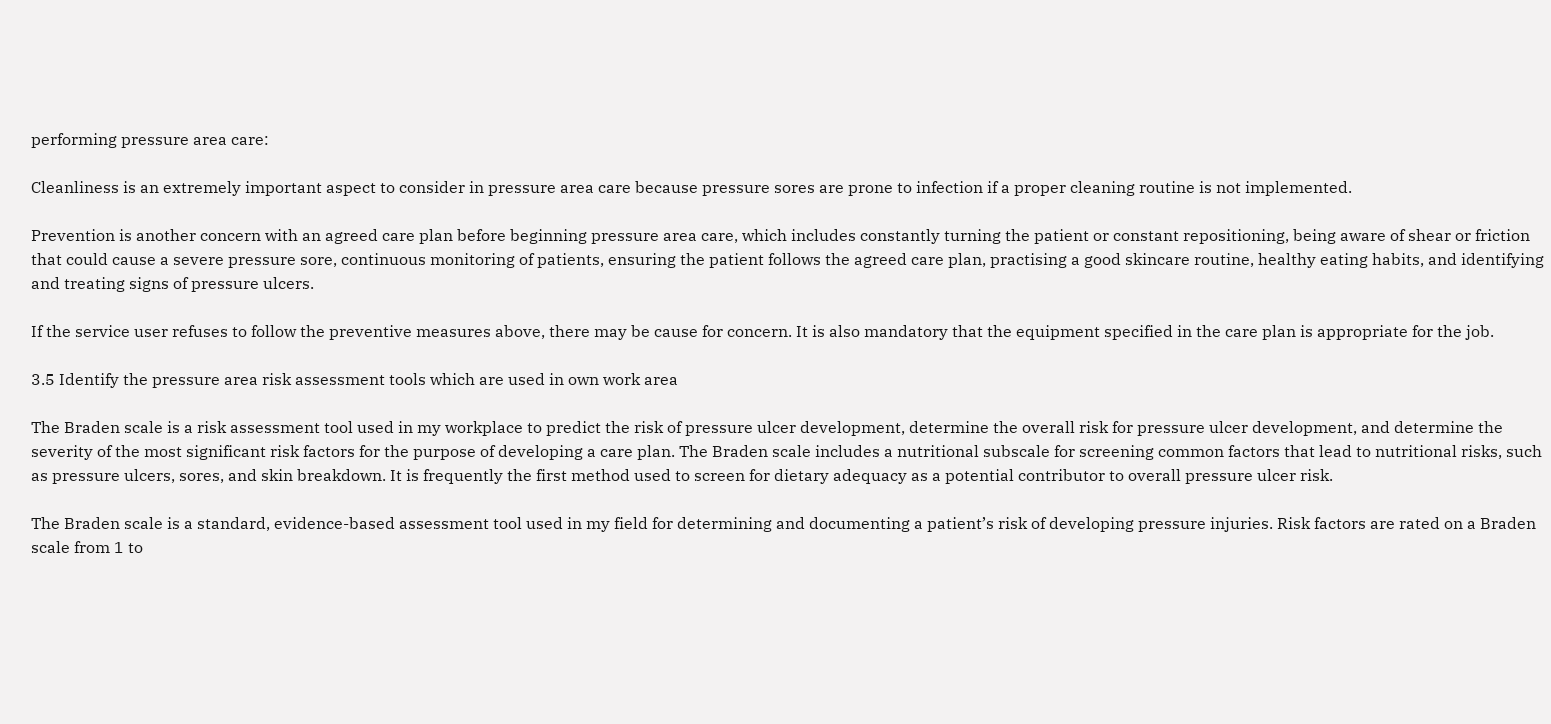performing pressure area care:

Cleanliness is an extremely important aspect to consider in pressure area care because pressure sores are prone to infection if a proper cleaning routine is not implemented.

Prevention is another concern with an agreed care plan before beginning pressure area care, which includes constantly turning the patient or constant repositioning, being aware of shear or friction that could cause a severe pressure sore, continuous monitoring of patients, ensuring the patient follows the agreed care plan, practising a good skincare routine, healthy eating habits, and identifying and treating signs of pressure ulcers.

If the service user refuses to follow the preventive measures above, there may be cause for concern. It is also mandatory that the equipment specified in the care plan is appropriate for the job.

3.5 Identify the pressure area risk assessment tools which are used in own work area

The Braden scale is a risk assessment tool used in my workplace to predict the risk of pressure ulcer development, determine the overall risk for pressure ulcer development, and determine the severity of the most significant risk factors for the purpose of developing a care plan. The Braden scale includes a nutritional subscale for screening common factors that lead to nutritional risks, such as pressure ulcers, sores, and skin breakdown. It is frequently the first method used to screen for dietary adequacy as a potential contributor to overall pressure ulcer risk.

The Braden scale is a standard, evidence-based assessment tool used in my field for determining and documenting a patient’s risk of developing pressure injuries. Risk factors are rated on a Braden scale from 1 to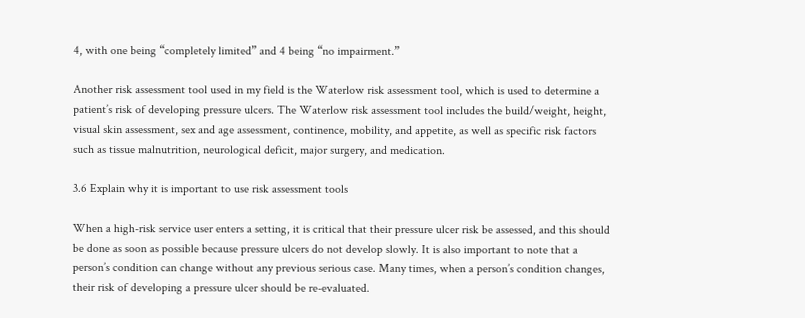4, with one being “completely limited” and 4 being “no impairment.”

Another risk assessment tool used in my field is the Waterlow risk assessment tool, which is used to determine a patient’s risk of developing pressure ulcers. The Waterlow risk assessment tool includes the build/weight, height, visual skin assessment, sex and age assessment, continence, mobility, and appetite, as well as specific risk factors such as tissue malnutrition, neurological deficit, major surgery, and medication.

3.6 Explain why it is important to use risk assessment tools

When a high-risk service user enters a setting, it is critical that their pressure ulcer risk be assessed, and this should be done as soon as possible because pressure ulcers do not develop slowly. It is also important to note that a person’s condition can change without any previous serious case. Many times, when a person’s condition changes, their risk of developing a pressure ulcer should be re-evaluated.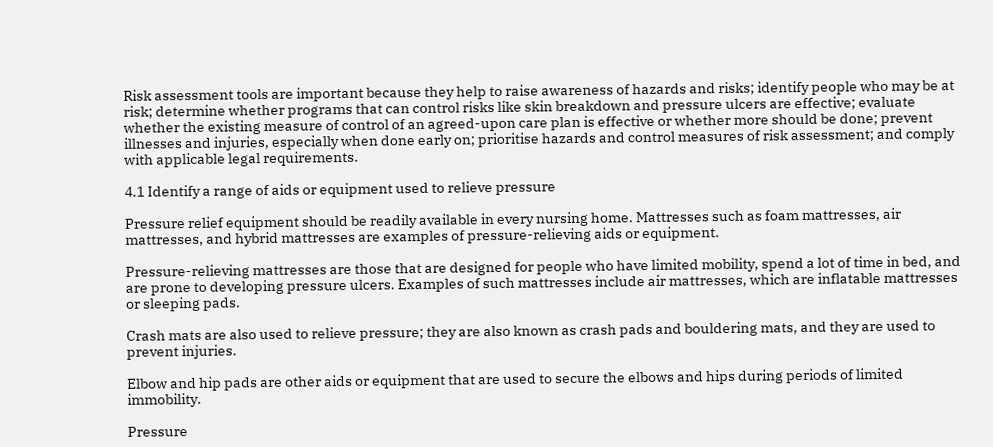Risk assessment tools are important because they help to raise awareness of hazards and risks; identify people who may be at risk; determine whether programs that can control risks like skin breakdown and pressure ulcers are effective; evaluate whether the existing measure of control of an agreed-upon care plan is effective or whether more should be done; prevent illnesses and injuries, especially when done early on; prioritise hazards and control measures of risk assessment; and comply with applicable legal requirements.

4.1 Identify a range of aids or equipment used to relieve pressure

Pressure relief equipment should be readily available in every nursing home. Mattresses such as foam mattresses, air mattresses, and hybrid mattresses are examples of pressure-relieving aids or equipment.

Pressure-relieving mattresses are those that are designed for people who have limited mobility, spend a lot of time in bed, and are prone to developing pressure ulcers. Examples of such mattresses include air mattresses, which are inflatable mattresses or sleeping pads.

Crash mats are also used to relieve pressure; they are also known as crash pads and bouldering mats, and they are used to prevent injuries.

Elbow and hip pads are other aids or equipment that are used to secure the elbows and hips during periods of limited immobility.

Pressure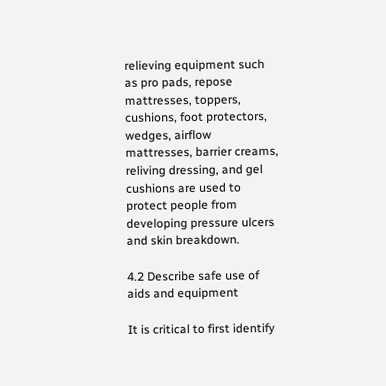relieving equipment such as pro pads, repose mattresses, toppers, cushions, foot protectors, wedges, airflow mattresses, barrier creams, reliving dressing, and gel cushions are used to protect people from developing pressure ulcers and skin breakdown.

4.2 Describe safe use of aids and equipment

It is critical to first identify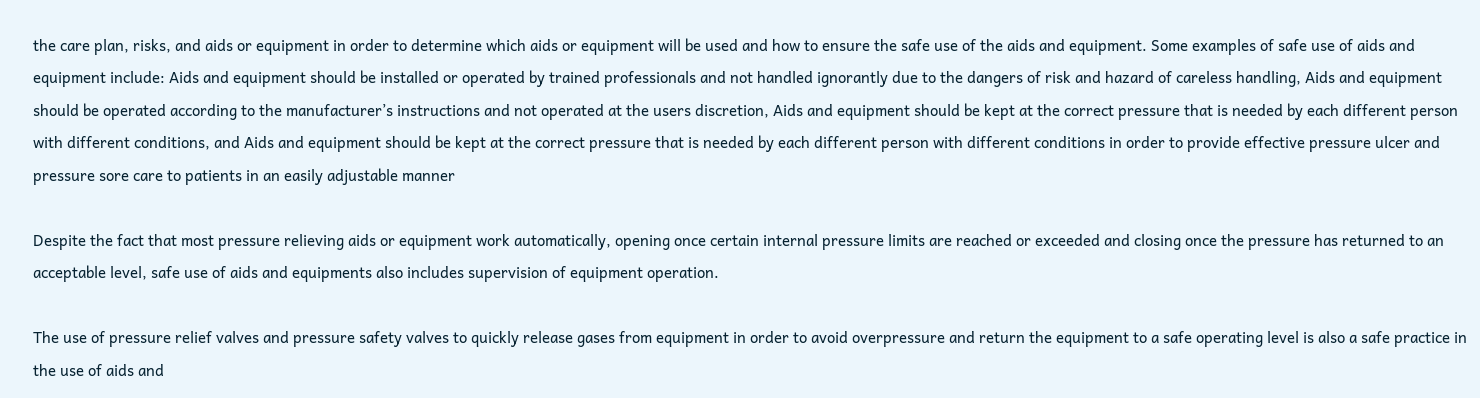the care plan, risks, and aids or equipment in order to determine which aids or equipment will be used and how to ensure the safe use of the aids and equipment. Some examples of safe use of aids and equipment include: Aids and equipment should be installed or operated by trained professionals and not handled ignorantly due to the dangers of risk and hazard of careless handling, Aids and equipment should be operated according to the manufacturer’s instructions and not operated at the users discretion, Aids and equipment should be kept at the correct pressure that is needed by each different person with different conditions, and Aids and equipment should be kept at the correct pressure that is needed by each different person with different conditions in order to provide effective pressure ulcer and pressure sore care to patients in an easily adjustable manner

Despite the fact that most pressure relieving aids or equipment work automatically, opening once certain internal pressure limits are reached or exceeded and closing once the pressure has returned to an acceptable level, safe use of aids and equipments also includes supervision of equipment operation.

The use of pressure relief valves and pressure safety valves to quickly release gases from equipment in order to avoid overpressure and return the equipment to a safe operating level is also a safe practice in the use of aids and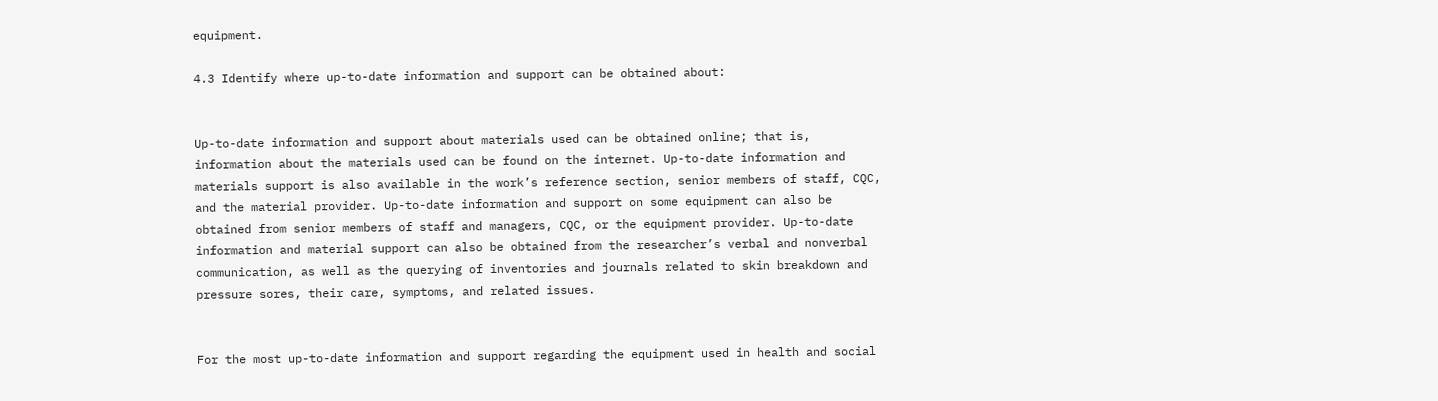equipment.

4.3 Identify where up-to-date information and support can be obtained about:


Up-to-date information and support about materials used can be obtained online; that is, information about the materials used can be found on the internet. Up-to-date information and materials support is also available in the work’s reference section, senior members of staff, CQC, and the material provider. Up-to-date information and support on some equipment can also be obtained from senior members of staff and managers, CQC, or the equipment provider. Up-to-date information and material support can also be obtained from the researcher’s verbal and nonverbal communication, as well as the querying of inventories and journals related to skin breakdown and pressure sores, their care, symptoms, and related issues.


For the most up-to-date information and support regarding the equipment used in health and social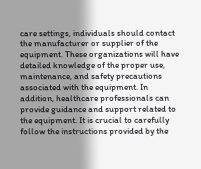care settings, individuals should contact the manufacturer or supplier of the equipment. These organizations will have detailed knowledge of the proper use, maintenance, and safety precautions associated with the equipment. In addition, healthcare professionals can provide guidance and support related to the equipment. It is crucial to carefully follow the instructions provided by the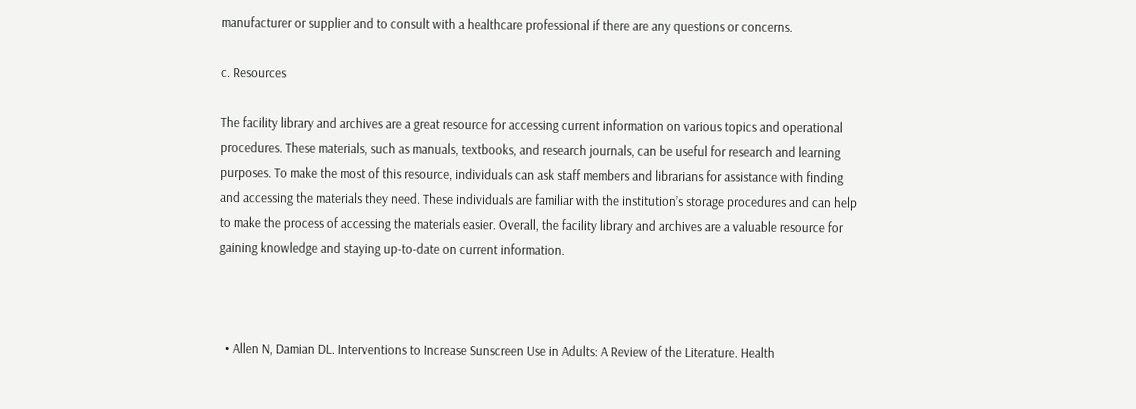manufacturer or supplier and to consult with a healthcare professional if there are any questions or concerns.

c. Resources

The facility library and archives are a great resource for accessing current information on various topics and operational procedures. These materials, such as manuals, textbooks, and research journals, can be useful for research and learning purposes. To make the most of this resource, individuals can ask staff members and librarians for assistance with finding and accessing the materials they need. These individuals are familiar with the institution’s storage procedures and can help to make the process of accessing the materials easier. Overall, the facility library and archives are a valuable resource for gaining knowledge and staying up-to-date on current information.



  • Allen N, Damian DL. Interventions to Increase Sunscreen Use in Adults: A Review of the Literature. Health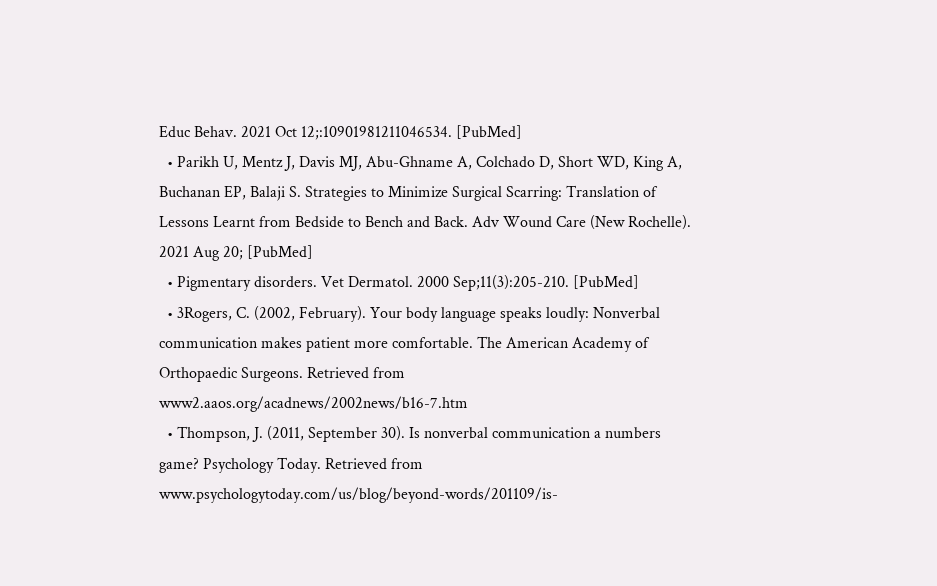Educ Behav. 2021 Oct 12;:10901981211046534. [PubMed]
  • Parikh U, Mentz J, Davis MJ, Abu-Ghname A, Colchado D, Short WD, King A, Buchanan EP, Balaji S. Strategies to Minimize Surgical Scarring: Translation of Lessons Learnt from Bedside to Bench and Back. Adv Wound Care (New Rochelle). 2021 Aug 20; [PubMed]
  • Pigmentary disorders. Vet Dermatol. 2000 Sep;11(3):205-210. [PubMed]
  • 3Rogers, C. (2002, February). Your body language speaks loudly: Nonverbal communication makes patient more comfortable. The American Academy of Orthopaedic Surgeons. Retrieved from www2.aaos.org/acadnews/2002news/b16-7.htm
  • Thompson, J. (2011, September 30). Is nonverbal communication a numbers game? Psychology Today. Retrieved from www.psychologytoday.com/us/blog/beyond-words/201109/is-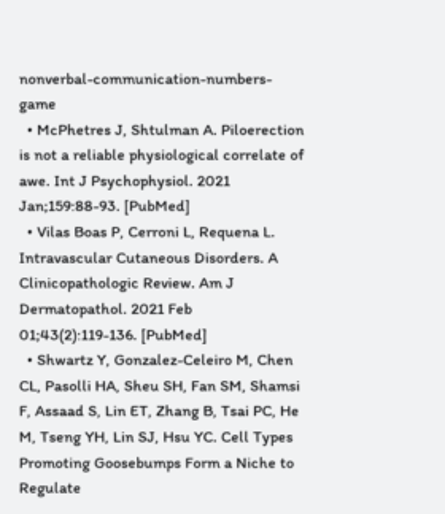nonverbal-communication-numbers-game
  • McPhetres J, Shtulman A. Piloerection is not a reliable physiological correlate of awe. Int J Psychophysiol. 2021 Jan;159:88-93. [PubMed]
  • Vilas Boas P, Cerroni L, Requena L. Intravascular Cutaneous Disorders. A Clinicopathologic Review. Am J Dermatopathol. 2021 Feb 01;43(2):119-136. [PubMed]
  • Shwartz Y, Gonzalez-Celeiro M, Chen CL, Pasolli HA, Sheu SH, Fan SM, Shamsi F, Assaad S, Lin ET, Zhang B, Tsai PC, He M, Tseng YH, Lin SJ, Hsu YC. Cell Types Promoting Goosebumps Form a Niche to Regulate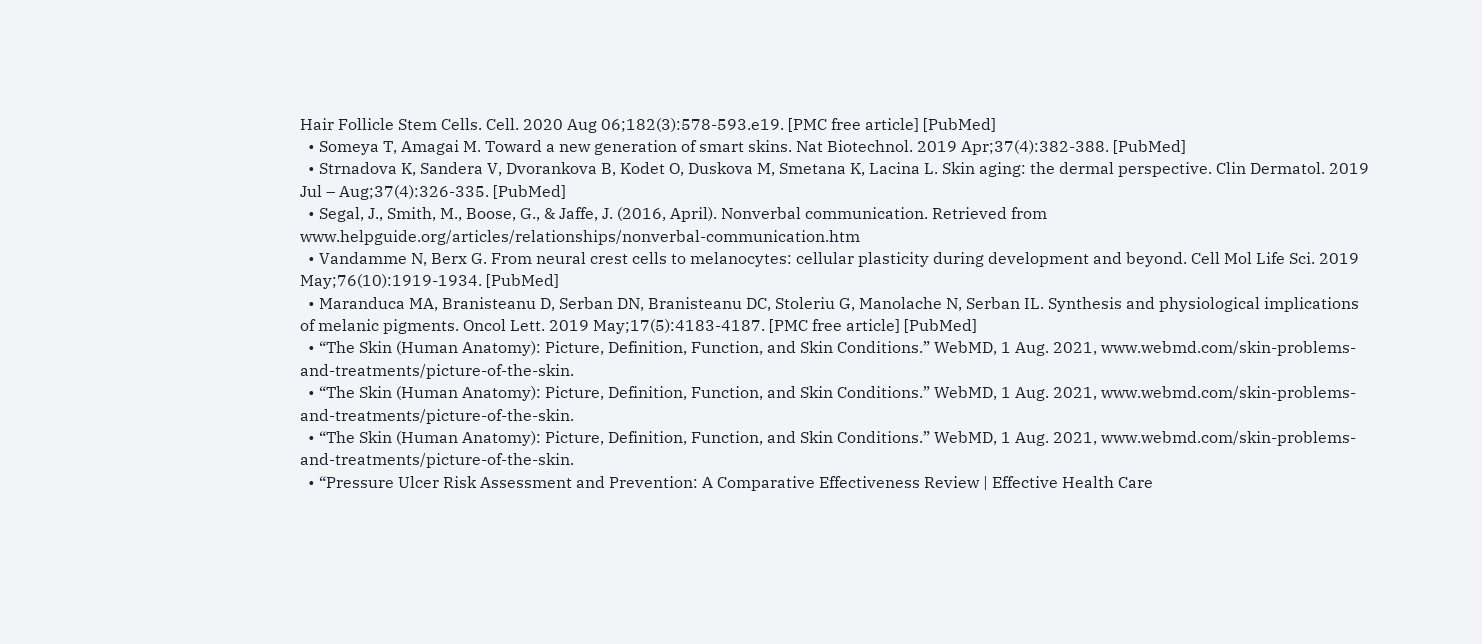Hair Follicle Stem Cells. Cell. 2020 Aug 06;182(3):578-593.e19. [PMC free article] [PubMed]
  • Someya T, Amagai M. Toward a new generation of smart skins. Nat Biotechnol. 2019 Apr;37(4):382-388. [PubMed]
  • Strnadova K, Sandera V, Dvorankova B, Kodet O, Duskova M, Smetana K, Lacina L. Skin aging: the dermal perspective. Clin Dermatol. 2019 Jul – Aug;37(4):326-335. [PubMed]
  • Segal, J., Smith, M., Boose, G., & Jaffe, J. (2016, April). Nonverbal communication. Retrieved from www.helpguide.org/articles/relationships/nonverbal-communication.htm
  • Vandamme N, Berx G. From neural crest cells to melanocytes: cellular plasticity during development and beyond. Cell Mol Life Sci. 2019 May;76(10):1919-1934. [PubMed]
  • Maranduca MA, Branisteanu D, Serban DN, Branisteanu DC, Stoleriu G, Manolache N, Serban IL. Synthesis and physiological implications of melanic pigments. Oncol Lett. 2019 May;17(5):4183-4187. [PMC free article] [PubMed]
  • “The Skin (Human Anatomy): Picture, Definition, Function, and Skin Conditions.” WebMD, 1 Aug. 2021, www.webmd.com/skin-problems-and-treatments/picture-of-the-skin.
  • “The Skin (Human Anatomy): Picture, Definition, Function, and Skin Conditions.” WebMD, 1 Aug. 2021, www.webmd.com/skin-problems-and-treatments/picture-of-the-skin.
  • “The Skin (Human Anatomy): Picture, Definition, Function, and Skin Conditions.” WebMD, 1 Aug. 2021, www.webmd.com/skin-problems-and-treatments/picture-of-the-skin.
  • “Pressure Ulcer Risk Assessment and Prevention: A Comparative Effectiveness Review | Effective Health Care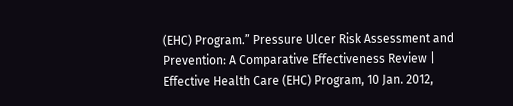(EHC) Program.” Pressure Ulcer Risk Assessment and Prevention: A Comparative Effectiveness Review | Effective Health Care (EHC) Program, 10 Jan. 2012,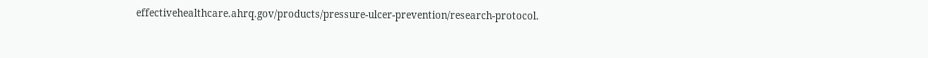effectivehealthcare.ahrq.gov/products/pressure-ulcer-prevention/research-protocol.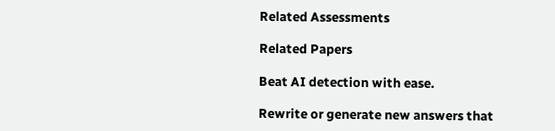Related Assessments

Related Papers

Beat AI detection with ease.

Rewrite or generate new answers that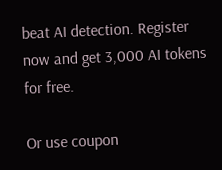beat AI detection. Register now and get 3,000 AI tokens for free.

Or use coupon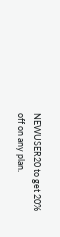NEWUSER20 to get 20% off on any plan.